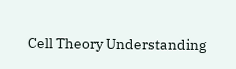Cell Theory Understanding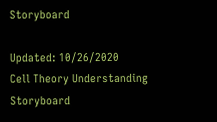Storyboard

Updated: 10/26/2020
Cell Theory Understanding Storyboard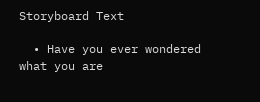Storyboard Text

  • Have you ever wondered what you are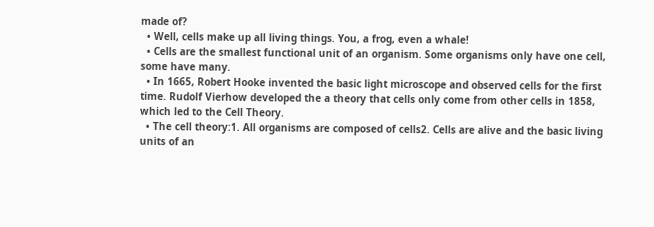made of?
  • Well, cells make up all living things. You, a frog, even a whale!
  • Cells are the smallest functional unit of an organism. Some organisms only have one cell, some have many.
  • In 1665, Robert Hooke invented the basic light microscope and observed cells for the first time. Rudolf Vierhow developed the a theory that cells only come from other cells in 1858, which led to the Cell Theory.
  • The cell theory:1. All organisms are composed of cells2. Cells are alive and the basic living units of an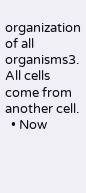organization of all organisms3. All cells come from another cell.
  • Now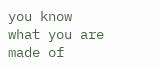you know what you are made of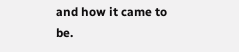and how it came to be.